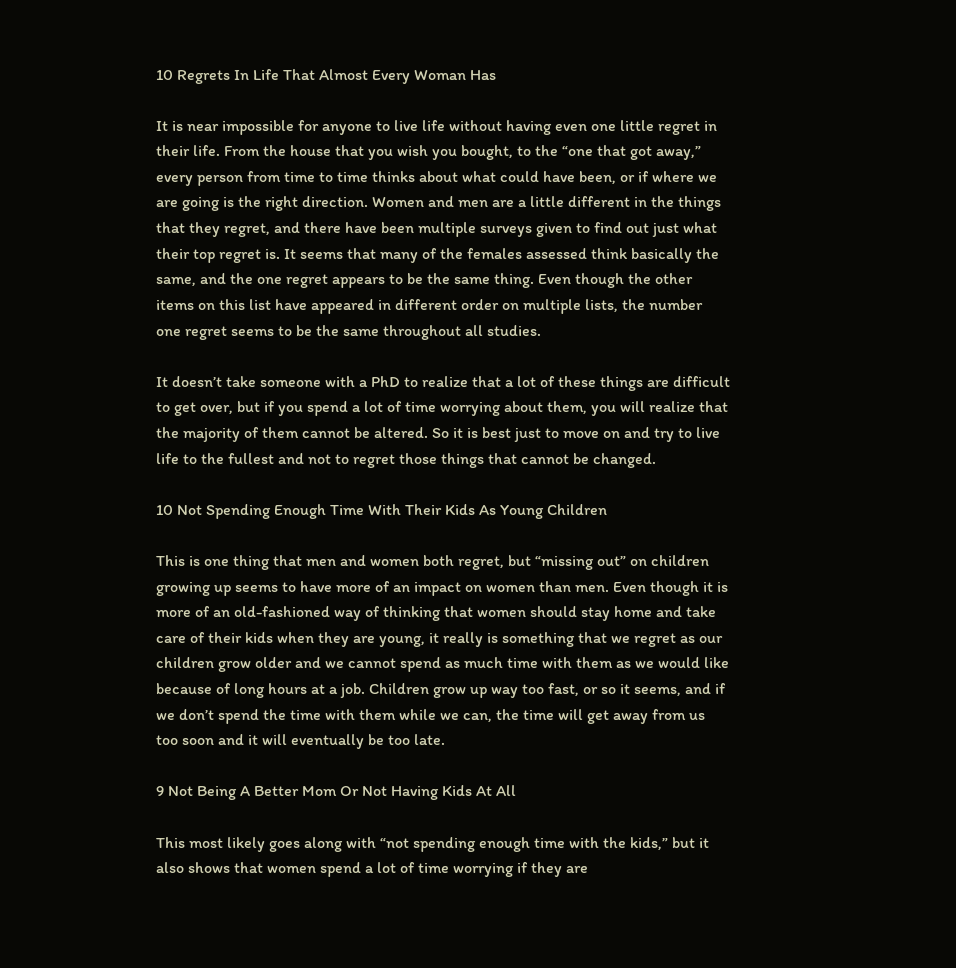10 Regrets In Life That Almost Every Woman Has

It is near impossible for anyone to live life without having even one little regret in their life. From the house that you wish you bought, to the “one that got away,” every person from time to time thinks about what could have been, or if where we are going is the right direction. Women and men are a little different in the things that they regret, and there have been multiple surveys given to find out just what their top regret is. It seems that many of the females assessed think basically the same, and the one regret appears to be the same thing. Even though the other items on this list have appeared in different order on multiple lists, the number one regret seems to be the same throughout all studies.

It doesn’t take someone with a PhD to realize that a lot of these things are difficult to get over, but if you spend a lot of time worrying about them, you will realize that the majority of them cannot be altered. So it is best just to move on and try to live life to the fullest and not to regret those things that cannot be changed.

10 Not Spending Enough Time With Their Kids As Young Children

This is one thing that men and women both regret, but “missing out” on children growing up seems to have more of an impact on women than men. Even though it is more of an old-fashioned way of thinking that women should stay home and take care of their kids when they are young, it really is something that we regret as our children grow older and we cannot spend as much time with them as we would like because of long hours at a job. Children grow up way too fast, or so it seems, and if we don’t spend the time with them while we can, the time will get away from us too soon and it will eventually be too late.

9 Not Being A Better Mom Or Not Having Kids At All

This most likely goes along with “not spending enough time with the kids,” but it also shows that women spend a lot of time worrying if they are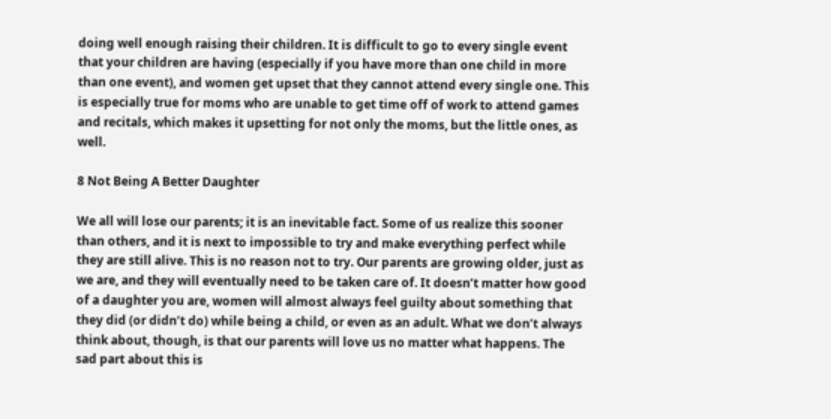doing well enough raising their children. It is difficult to go to every single event that your children are having (especially if you have more than one child in more than one event), and women get upset that they cannot attend every single one. This is especially true for moms who are unable to get time off of work to attend games and recitals, which makes it upsetting for not only the moms, but the little ones, as well.

8 Not Being A Better Daughter

We all will lose our parents; it is an inevitable fact. Some of us realize this sooner than others, and it is next to impossible to try and make everything perfect while they are still alive. This is no reason not to try. Our parents are growing older, just as we are, and they will eventually need to be taken care of. It doesn’t matter how good of a daughter you are, women will almost always feel guilty about something that they did (or didn’t do) while being a child, or even as an adult. What we don’t always think about, though, is that our parents will love us no matter what happens. The sad part about this is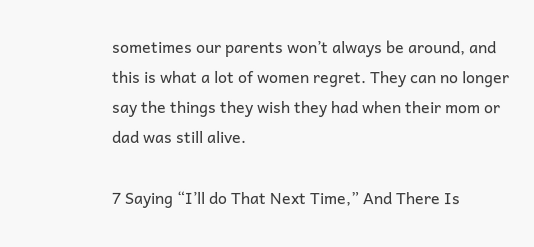sometimes our parents won’t always be around, and this is what a lot of women regret. They can no longer say the things they wish they had when their mom or dad was still alive.

7 Saying “I’ll do That Next Time,” And There Is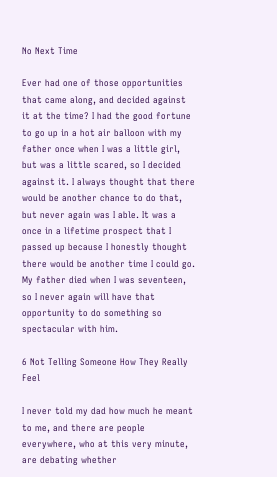No Next Time

Ever had one of those opportunities that came along, and decided against it at the time? I had the good fortune to go up in a hot air balloon with my father once when I was a little girl, but was a little scared, so I decided against it. I always thought that there would be another chance to do that, but never again was I able. It was a once in a lifetime prospect that I passed up because I honestly thought there would be another time I could go. My father died when I was seventeen, so I never again will have that opportunity to do something so spectacular with him.

6 Not Telling Someone How They Really Feel

I never told my dad how much he meant to me, and there are people everywhere, who at this very minute, are debating whether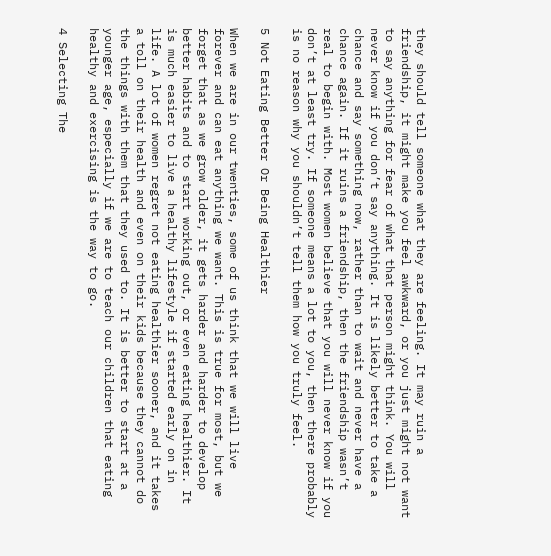they should tell someone what they are feeling. It may ruin a friendship, it might make you feel awkward, or you just might not want to say anything for fear of what that person might think. You will never know if you don’t say anything. It is likely better to take a chance and say something now, rather than to wait and never have a chance again. If it ruins a friendship, then the friendship wasn’t real to begin with. Most women believe that you will never know if you don’t at least try. If someone means a lot to you, then there probably is no reason why you shouldn’t tell them how you truly feel.

5 Not Eating Better Or Being Healthier

When we are in our twenties, some of us think that we will live forever and can eat anything we want. This is true for most, but we forget that as we grow older, it gets harder and harder to develop better habits and to start working out, or even eating healthier. It is much easier to live a healthy lifestyle if started early on in life. A lot of women regret not eating healthier sooner, and it takes a toll on their health and even on their kids because they cannot do the things with them that they used to. It is better to start at a younger age, especially if we are to teach our children that eating healthy and exercising is the way to go.

4 Selecting The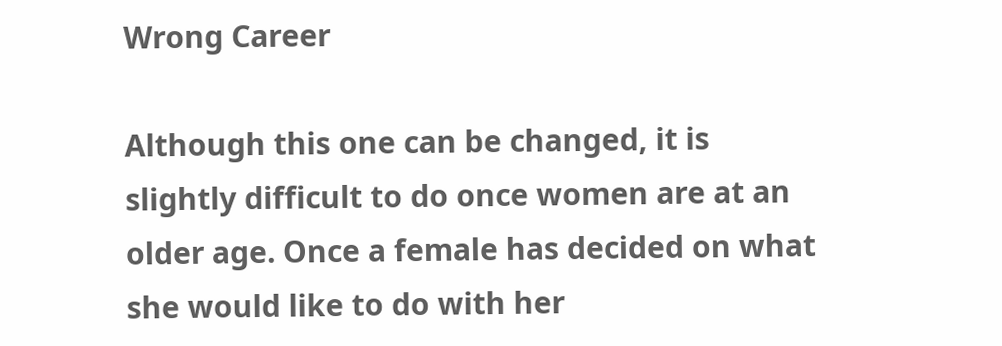Wrong Career

Although this one can be changed, it is slightly difficult to do once women are at an older age. Once a female has decided on what she would like to do with her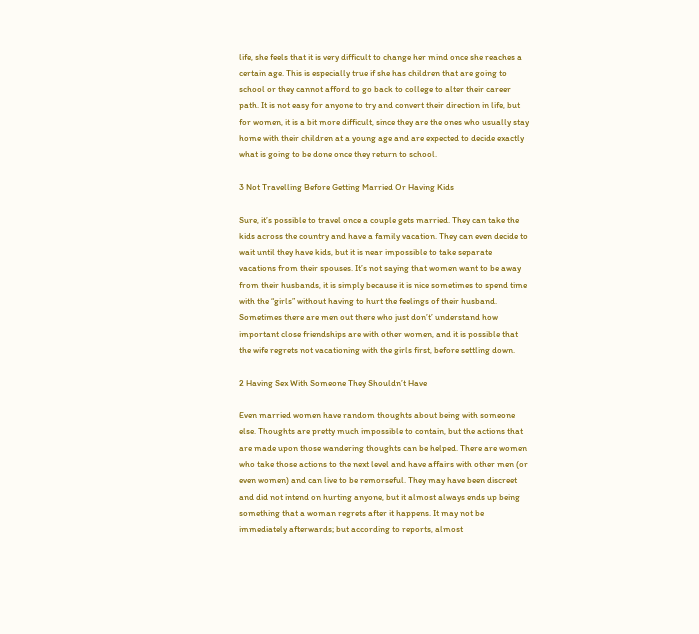life, she feels that it is very difficult to change her mind once she reaches a certain age. This is especially true if she has children that are going to school or they cannot afford to go back to college to alter their career path. It is not easy for anyone to try and convert their direction in life, but for women, it is a bit more difficult, since they are the ones who usually stay home with their children at a young age and are expected to decide exactly what is going to be done once they return to school.

3 Not Travelling Before Getting Married Or Having Kids

Sure, it’s possible to travel once a couple gets married. They can take the kids across the country and have a family vacation. They can even decide to wait until they have kids, but it is near impossible to take separate vacations from their spouses. It’s not saying that women want to be away from their husbands, it is simply because it is nice sometimes to spend time with the “girls” without having to hurt the feelings of their husband. Sometimes there are men out there who just don’t’ understand how important close friendships are with other women, and it is possible that the wife regrets not vacationing with the girls first, before settling down.

2 Having Sex With Someone They Shouldn’t Have

Even married women have random thoughts about being with someone else. Thoughts are pretty much impossible to contain, but the actions that are made upon those wandering thoughts can be helped. There are women who take those actions to the next level and have affairs with other men (or even women) and can live to be remorseful. They may have been discreet and did not intend on hurting anyone, but it almost always ends up being something that a woman regrets after it happens. It may not be immediately afterwards; but according to reports, almost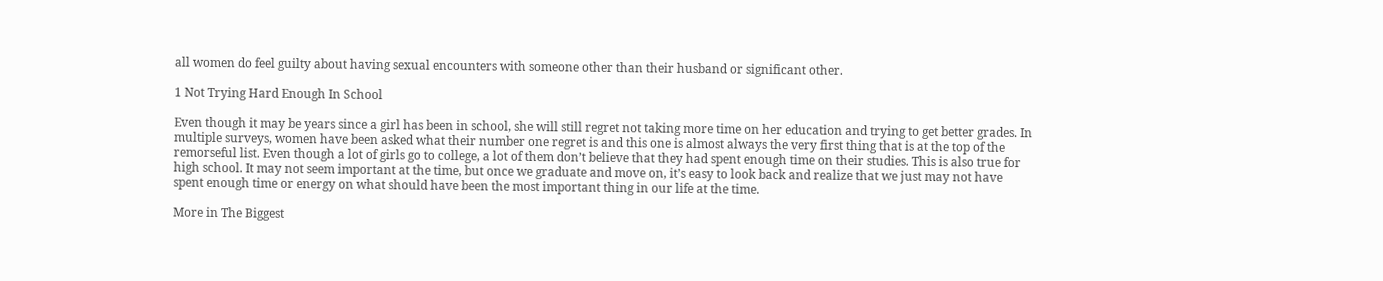all women do feel guilty about having sexual encounters with someone other than their husband or significant other.

1 Not Trying Hard Enough In School

Even though it may be years since a girl has been in school, she will still regret not taking more time on her education and trying to get better grades. In multiple surveys, women have been asked what their number one regret is and this one is almost always the very first thing that is at the top of the remorseful list. Even though a lot of girls go to college, a lot of them don’t believe that they had spent enough time on their studies. This is also true for high school. It may not seem important at the time, but once we graduate and move on, it’s easy to look back and realize that we just may not have spent enough time or energy on what should have been the most important thing in our life at the time.

More in The Biggest